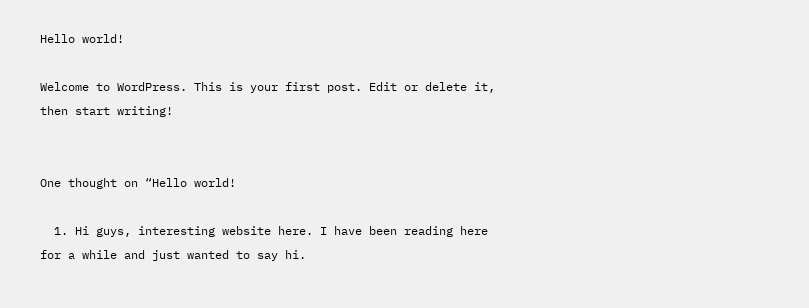Hello world!

Welcome to WordPress. This is your first post. Edit or delete it, then start writing!


One thought on “Hello world!

  1. Hi guys, interesting website here. I have been reading here for a while and just wanted to say hi.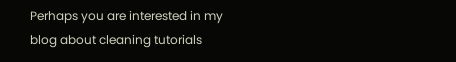Perhaps you are interested in my blog about cleaning tutorials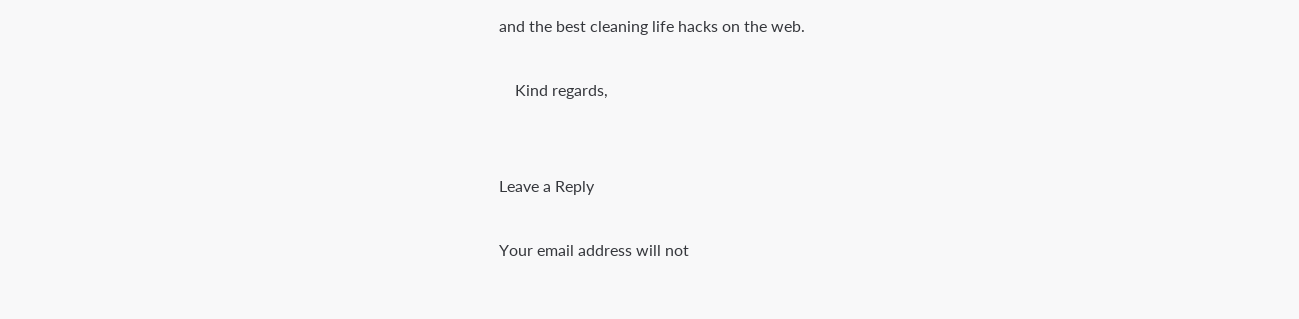and the best cleaning life hacks on the web.

    Kind regards,


Leave a Reply

Your email address will not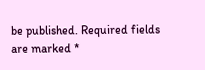be published. Required fields are marked *